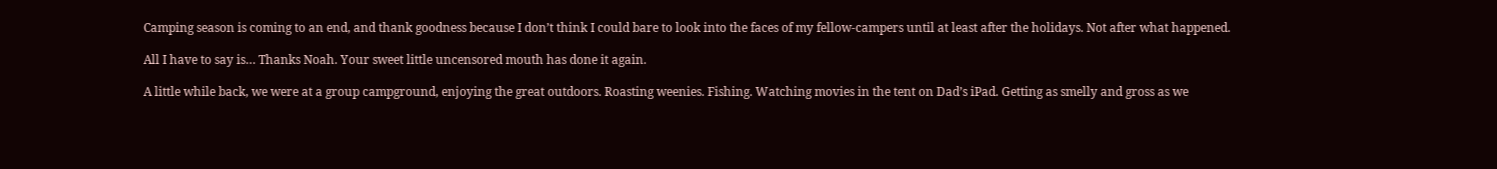Camping season is coming to an end, and thank goodness because I don’t think I could bare to look into the faces of my fellow-campers until at least after the holidays. Not after what happened.

All I have to say is… Thanks Noah. Your sweet little uncensored mouth has done it again.

A little while back, we were at a group campground, enjoying the great outdoors. Roasting weenies. Fishing. Watching movies in the tent on Dad’s iPad. Getting as smelly and gross as we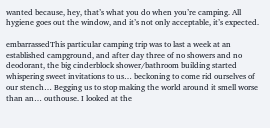wanted because, hey, that’s what you do when you’re camping. All hygiene goes out the window, and it’s not only acceptable, it’s expected.

embarrassedThis particular camping trip was to last a week at an established campground, and after day three of no showers and no deodorant, the big cinderblock shower/bathroom building started whispering sweet invitations to us… beckoning to come rid ourselves of our stench… Begging us to stop making the world around it smell worse than an… outhouse. I looked at the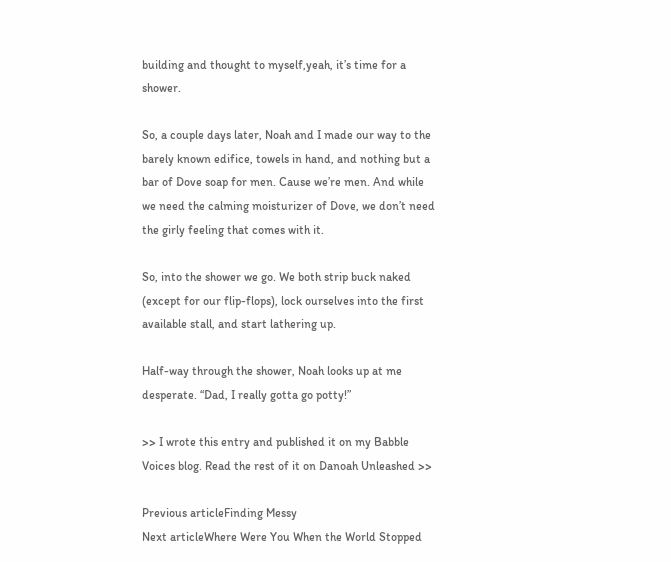building and thought to myself,yeah, it’s time for a shower.

So, a couple days later, Noah and I made our way to the barely known edifice, towels in hand, and nothing but a bar of Dove soap for men. Cause we’re men. And while we need the calming moisturizer of Dove, we don’t need the girly feeling that comes with it.

So, into the shower we go. We both strip buck naked (except for our flip-flops), lock ourselves into the first available stall, and start lathering up.

Half-way through the shower, Noah looks up at me desperate. “Dad, I really gotta go potty!”

>> I wrote this entry and published it on my Babble Voices blog. Read the rest of it on Danoah Unleashed >>

Previous articleFinding Messy
Next articleWhere Were You When the World Stopped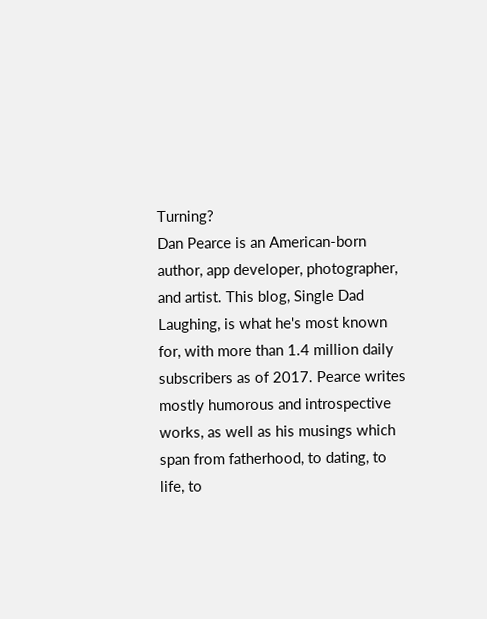Turning?
Dan Pearce is an American-born author, app developer, photographer, and artist. This blog, Single Dad Laughing, is what he's most known for, with more than 1.4 million daily subscribers as of 2017. Pearce writes mostly humorous and introspective works, as well as his musings which span from fatherhood, to dating, to life, to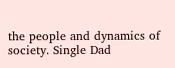the people and dynamics of society. Single Dad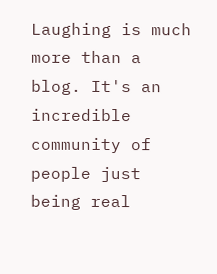Laughing is much more than a blog. It's an incredible community of people just being real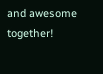and awesome together!